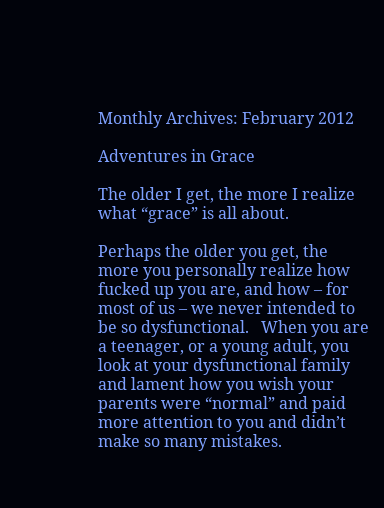Monthly Archives: February 2012

Adventures in Grace

The older I get, the more I realize what “grace” is all about.

Perhaps the older you get, the more you personally realize how fucked up you are, and how – for most of us – we never intended to be so dysfunctional.   When you are a teenager, or a young adult, you look at your dysfunctional family and lament how you wish your parents were “normal” and paid more attention to you and didn’t make so many mistakes.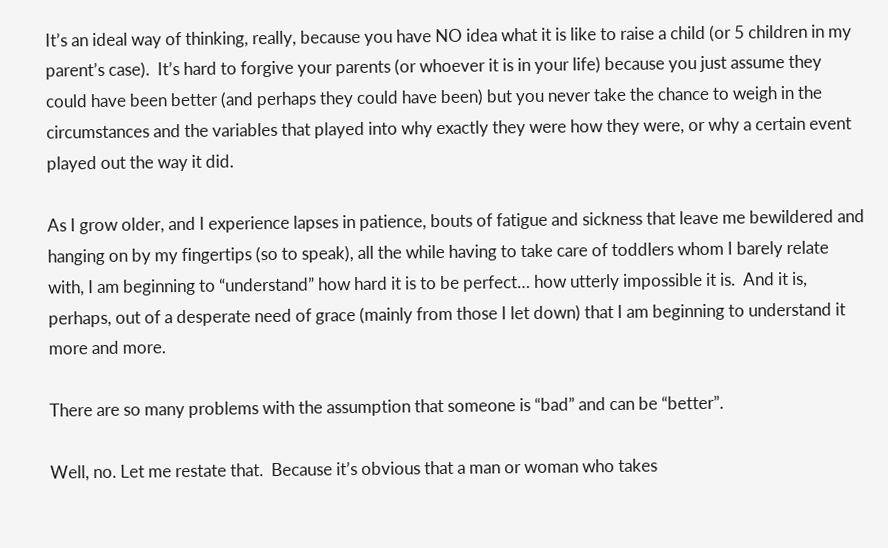It’s an ideal way of thinking, really, because you have NO idea what it is like to raise a child (or 5 children in my parent’s case).  It’s hard to forgive your parents (or whoever it is in your life) because you just assume they could have been better (and perhaps they could have been) but you never take the chance to weigh in the circumstances and the variables that played into why exactly they were how they were, or why a certain event played out the way it did.

As I grow older, and I experience lapses in patience, bouts of fatigue and sickness that leave me bewildered and hanging on by my fingertips (so to speak), all the while having to take care of toddlers whom I barely relate with, I am beginning to “understand” how hard it is to be perfect… how utterly impossible it is.  And it is, perhaps, out of a desperate need of grace (mainly from those I let down) that I am beginning to understand it more and more.

There are so many problems with the assumption that someone is “bad” and can be “better”.

Well, no. Let me restate that.  Because it’s obvious that a man or woman who takes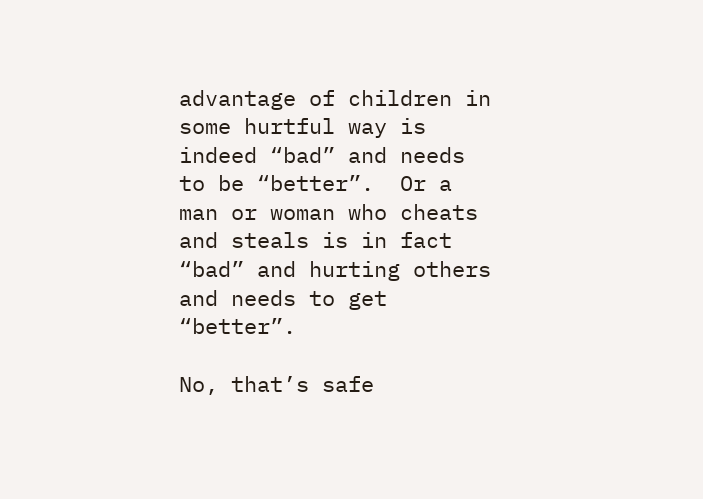advantage of children in some hurtful way is indeed “bad” and needs to be “better”.  Or a man or woman who cheats and steals is in fact “bad” and hurting others and needs to get “better”.

No, that’s safe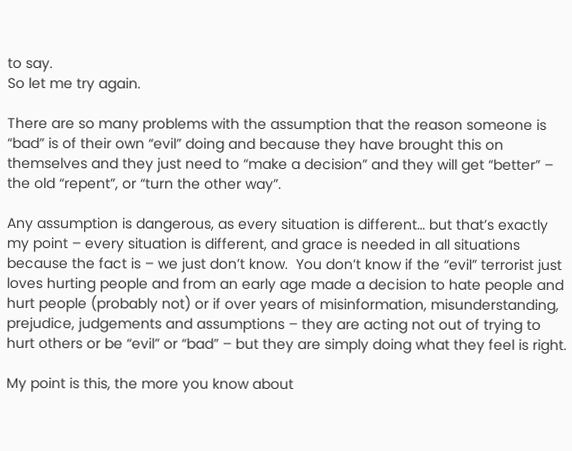to say.
So let me try again.

There are so many problems with the assumption that the reason someone is “bad” is of their own “evil” doing and because they have brought this on themselves and they just need to “make a decision” and they will get “better” – the old “repent”, or “turn the other way”.

Any assumption is dangerous, as every situation is different… but that’s exactly my point – every situation is different, and grace is needed in all situations because the fact is – we just don’t know.  You don’t know if the “evil” terrorist just loves hurting people and from an early age made a decision to hate people and hurt people (probably not) or if over years of misinformation, misunderstanding, prejudice, judgements and assumptions – they are acting not out of trying to hurt others or be “evil” or “bad” – but they are simply doing what they feel is right.

My point is this, the more you know about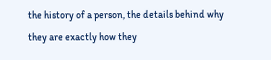the history of a person, the details behind why they are exactly how they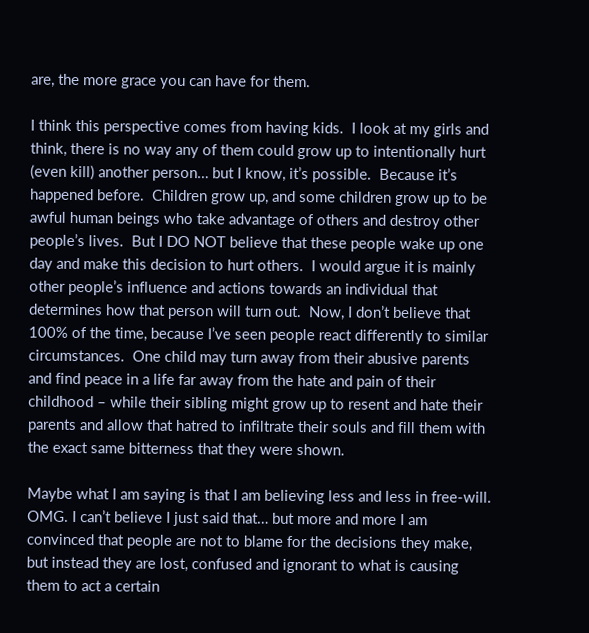are, the more grace you can have for them.

I think this perspective comes from having kids.  I look at my girls and think, there is no way any of them could grow up to intentionally hurt (even kill) another person… but I know, it’s possible.  Because it’s happened before.  Children grow up, and some children grow up to be awful human beings who take advantage of others and destroy other people’s lives.  But I DO NOT believe that these people wake up one day and make this decision to hurt others.  I would argue it is mainly other people’s influence and actions towards an individual that determines how that person will turn out.  Now, I don’t believe that 100% of the time, because I’ve seen people react differently to similar circumstances.  One child may turn away from their abusive parents and find peace in a life far away from the hate and pain of their childhood – while their sibling might grow up to resent and hate their parents and allow that hatred to infiltrate their souls and fill them with the exact same bitterness that they were shown.

Maybe what I am saying is that I am believing less and less in free-will.  OMG. I can’t believe I just said that… but more and more I am convinced that people are not to blame for the decisions they make, but instead they are lost, confused and ignorant to what is causing them to act a certain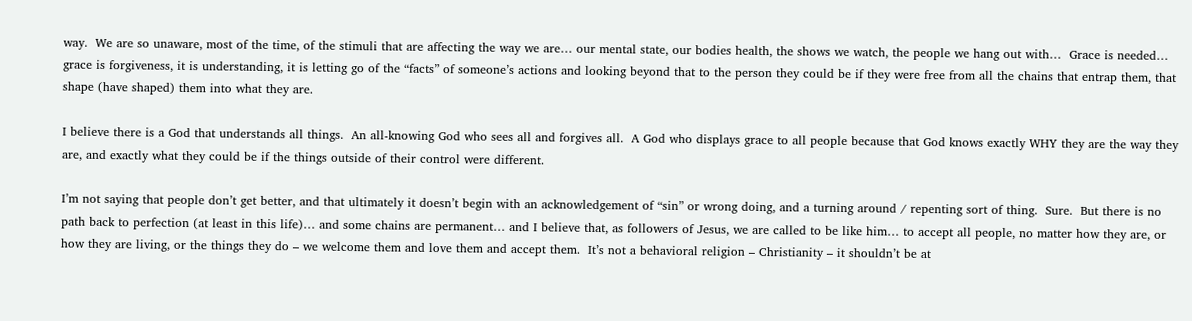way.  We are so unaware, most of the time, of the stimuli that are affecting the way we are… our mental state, our bodies health, the shows we watch, the people we hang out with…  Grace is needed… grace is forgiveness, it is understanding, it is letting go of the “facts” of someone’s actions and looking beyond that to the person they could be if they were free from all the chains that entrap them, that shape (have shaped) them into what they are.

I believe there is a God that understands all things.  An all-knowing God who sees all and forgives all.  A God who displays grace to all people because that God knows exactly WHY they are the way they are, and exactly what they could be if the things outside of their control were different.

I’m not saying that people don’t get better, and that ultimately it doesn’t begin with an acknowledgement of “sin” or wrong doing, and a turning around / repenting sort of thing.  Sure.  But there is no path back to perfection (at least in this life)… and some chains are permanent… and I believe that, as followers of Jesus, we are called to be like him… to accept all people, no matter how they are, or how they are living, or the things they do – we welcome them and love them and accept them.  It’s not a behavioral religion – Christianity – it shouldn’t be at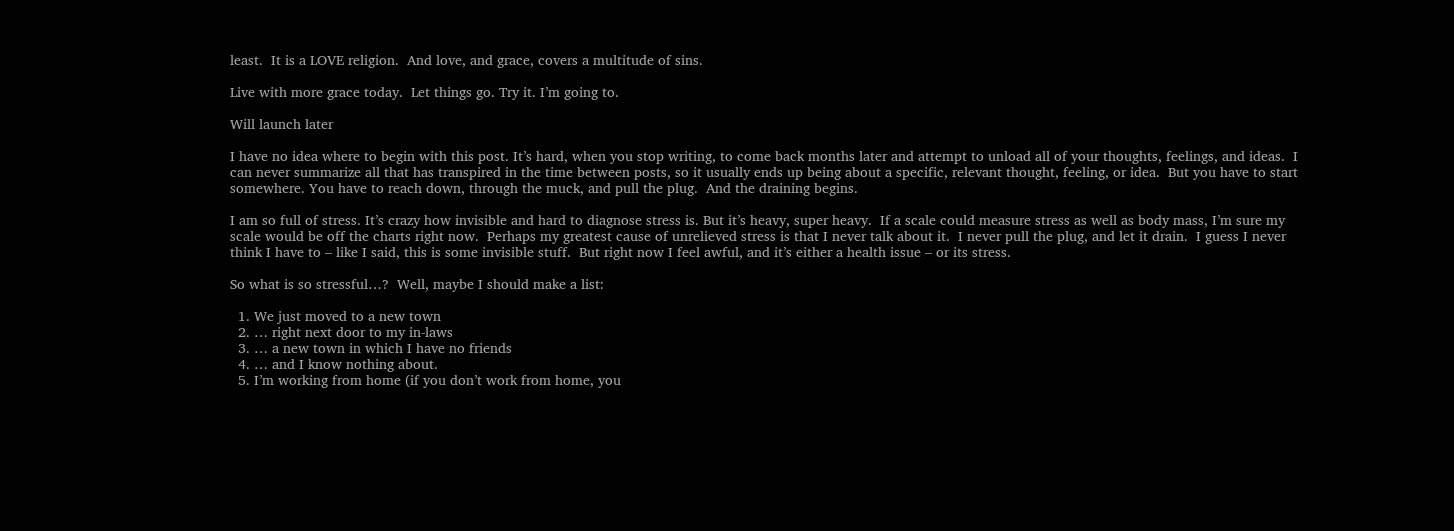least.  It is a LOVE religion.  And love, and grace, covers a multitude of sins.

Live with more grace today.  Let things go. Try it. I’m going to.

Will launch later

I have no idea where to begin with this post. It’s hard, when you stop writing, to come back months later and attempt to unload all of your thoughts, feelings, and ideas.  I can never summarize all that has transpired in the time between posts, so it usually ends up being about a specific, relevant thought, feeling, or idea.  But you have to start somewhere. You have to reach down, through the muck, and pull the plug.  And the draining begins.

I am so full of stress. It’s crazy how invisible and hard to diagnose stress is. But it’s heavy, super heavy.  If a scale could measure stress as well as body mass, I’m sure my scale would be off the charts right now.  Perhaps my greatest cause of unrelieved stress is that I never talk about it.  I never pull the plug, and let it drain.  I guess I never think I have to – like I said, this is some invisible stuff.  But right now I feel awful, and it’s either a health issue – or its stress.

So what is so stressful…?  Well, maybe I should make a list:

  1. We just moved to a new town
  2. … right next door to my in-laws
  3. … a new town in which I have no friends
  4. … and I know nothing about.
  5. I’m working from home (if you don’t work from home, you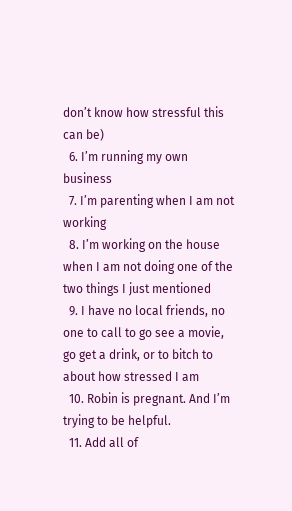don’t know how stressful this can be)
  6. I’m running my own business
  7. I’m parenting when I am not working
  8. I’m working on the house when I am not doing one of the two things I just mentioned
  9. I have no local friends, no one to call to go see a movie, go get a drink, or to bitch to about how stressed I am
  10. Robin is pregnant. And I’m trying to be helpful.
  11. Add all of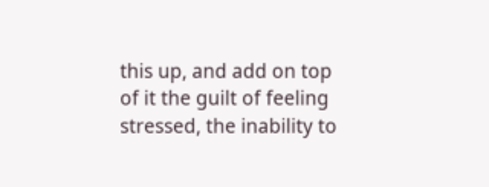this up, and add on top of it the guilt of feeling stressed, the inability to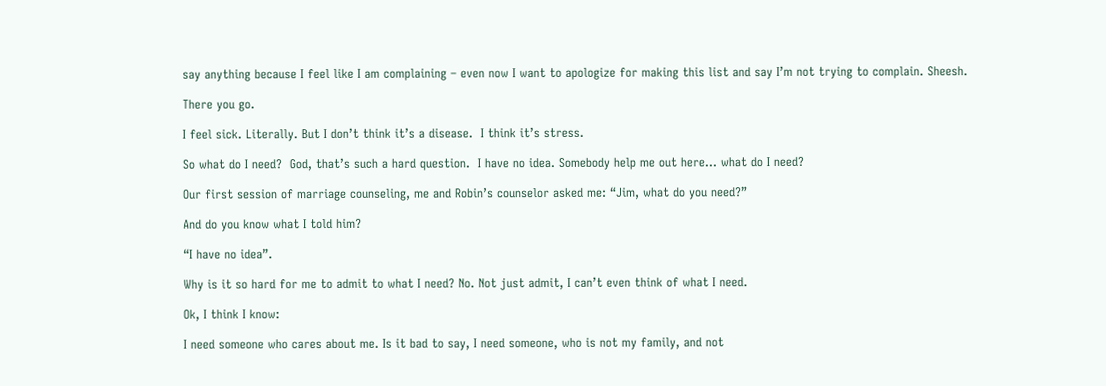say anything because I feel like I am complaining – even now I want to apologize for making this list and say I’m not trying to complain. Sheesh.

There you go.

I feel sick. Literally. But I don’t think it’s a disease.  I think it’s stress.

So what do I need?  God, that’s such a hard question.  I have no idea. Somebody help me out here… what do I need?

Our first session of marriage counseling, me and Robin’s counselor asked me: “Jim, what do you need?”

And do you know what I told him?

“I have no idea”.

Why is it so hard for me to admit to what I need? No. Not just admit, I can’t even think of what I need.

Ok, I think I know:

I need someone who cares about me. Is it bad to say, I need someone, who is not my family, and not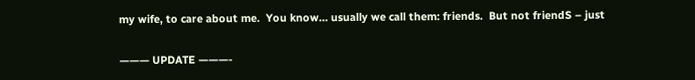my wife, to care about me.  You know… usually we call them: friends.  But not friendS – just

——— UPDATE ———-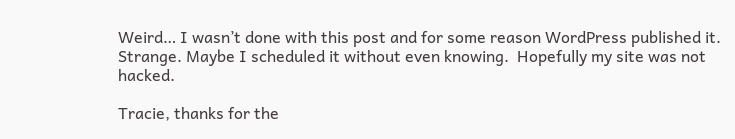Weird… I wasn’t done with this post and for some reason WordPress published it.  Strange. Maybe I scheduled it without even knowing.  Hopefully my site was not hacked.

Tracie, thanks for the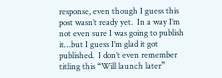response, even though I guess this post wasn’t ready yet.  In a way I’m not even sure I was going to publish it…but I guess I’m glad it got published.  I don’t even remember titling this “Will launch later”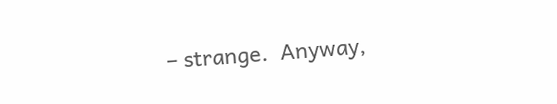– strange.  Anyway,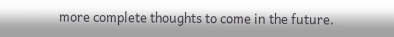more complete thoughts to come in the future.